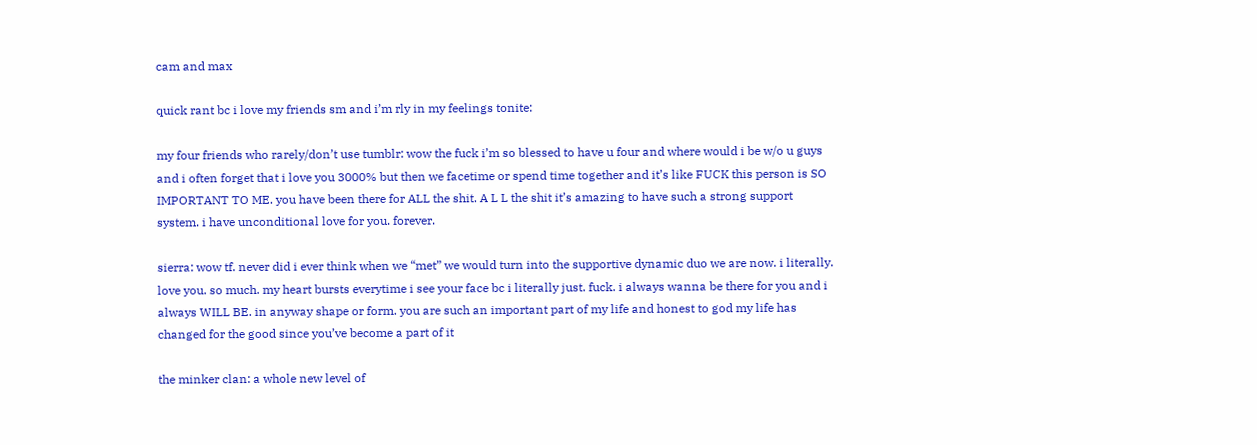cam and max

quick rant bc i love my friends sm and i’m rly in my feelings tonite:

my four friends who rarely/don’t use tumblr: wow the fuck i’m so blessed to have u four and where would i be w/o u guys and i often forget that i love you 3000% but then we facetime or spend time together and it’s like FUCK this person is SO IMPORTANT TO ME. you have been there for ALL the shit. A L L the shit it’s amazing to have such a strong support system. i have unconditional love for you. forever.

sierra: wow tf. never did i ever think when we “met” we would turn into the supportive dynamic duo we are now. i literally. love you. so much. my heart bursts everytime i see your face bc i literally just. fuck. i always wanna be there for you and i always WILL BE. in anyway shape or form. you are such an important part of my life and honest to god my life has changed for the good since you’ve become a part of it

the minker clan: a whole new level of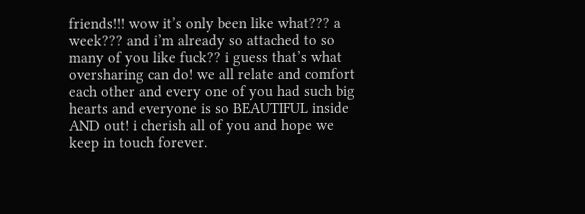friends!!! wow it’s only been like what??? a week??? and i’m already so attached to so many of you like fuck?? i guess that’s what oversharing can do! we all relate and comfort each other and every one of you had such big hearts and everyone is so BEAUTIFUL inside AND out! i cherish all of you and hope we keep in touch forever.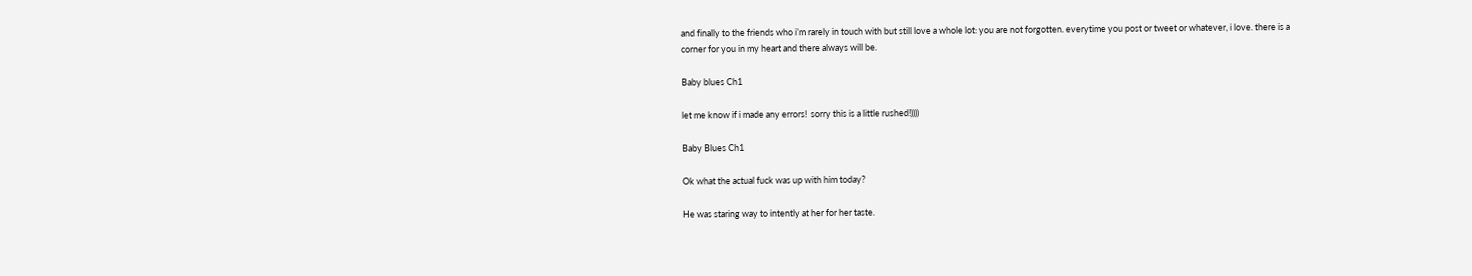and finally to the friends who i’m rarely in touch with but still love a whole lot: you are not forgotten. everytime you post or tweet or whatever, i love. there is a corner for you in my heart and there always will be.

Baby blues Ch1

let me know if i made any errors!  sorry this is a little rushed!))))

Baby Blues Ch1

Ok what the actual fuck was up with him today?

He was staring way to intently at her for her taste.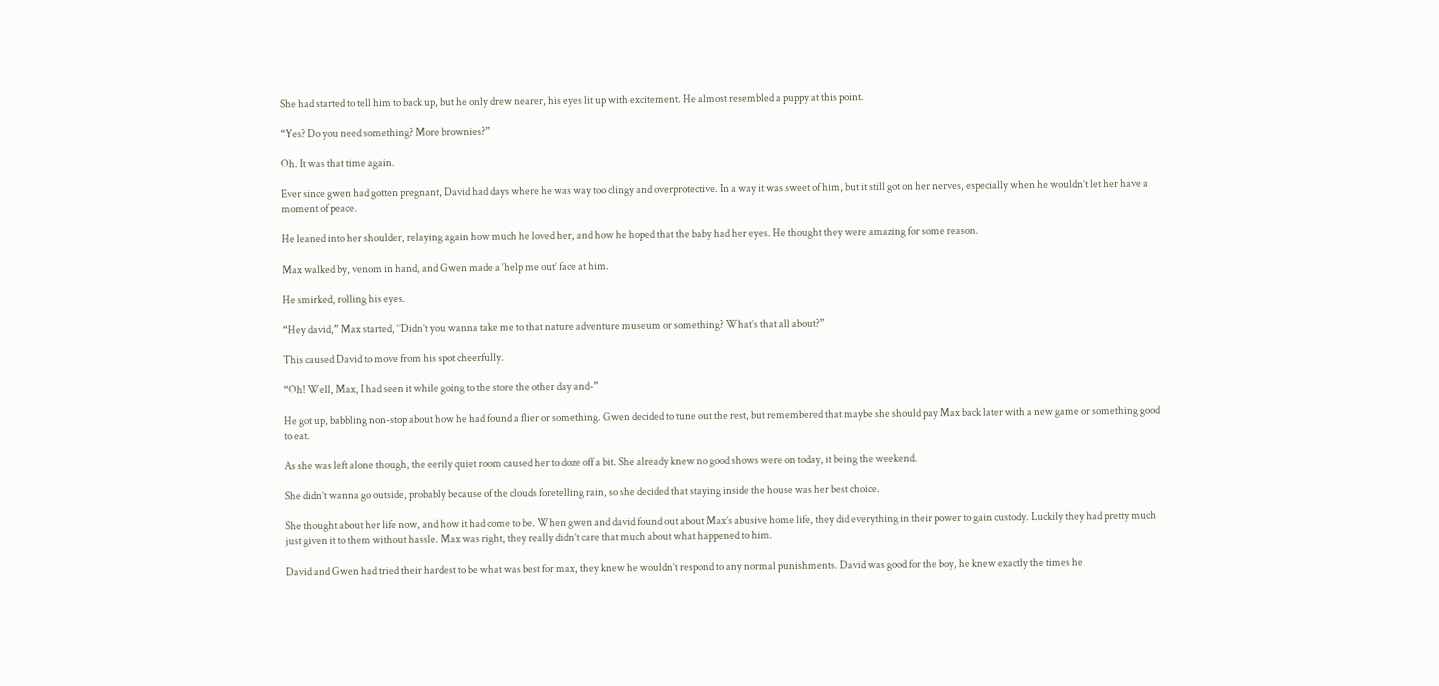She had started to tell him to back up, but he only drew nearer, his eyes lit up with excitement. He almost resembled a puppy at this point.

“Yes? Do you need something? More brownies?”

Oh. It was that time again.

Ever since gwen had gotten pregnant, David had days where he was way too clingy and overprotective. In a way it was sweet of him, but it still got on her nerves, especially when he wouldn’t let her have a moment of peace.

He leaned into her shoulder, relaying again how much he loved her, and how he hoped that the baby had her eyes. He thought they were amazing for some reason.

Max walked by, venom in hand, and Gwen made a ‘help me out’ face at him.

He smirked, rolling his eyes.

“Hey david,” Max started, ‘’Didn’t you wanna take me to that nature adventure museum or something? What’s that all about?”

This caused David to move from his spot cheerfully.

“Oh! Well, Max, I had seen it while going to the store the other day and-”

He got up, babbling non-stop about how he had found a flier or something. Gwen decided to tune out the rest, but remembered that maybe she should pay Max back later with a new game or something good to eat.

As she was left alone though, the eerily quiet room caused her to doze off a bit. She already knew no good shows were on today, it being the weekend.

She didn’t wanna go outside, probably because of the clouds foretelling rain, so she decided that staying inside the house was her best choice.

She thought about her life now, and how it had come to be. When gwen and david found out about Max’s abusive home life, they did everything in their power to gain custody. Luckily they had pretty much just given it to them without hassle. Max was right, they really didn’t care that much about what happened to him.

David and Gwen had tried their hardest to be what was best for max, they knew he wouldn’t respond to any normal punishments. David was good for the boy, he knew exactly the times he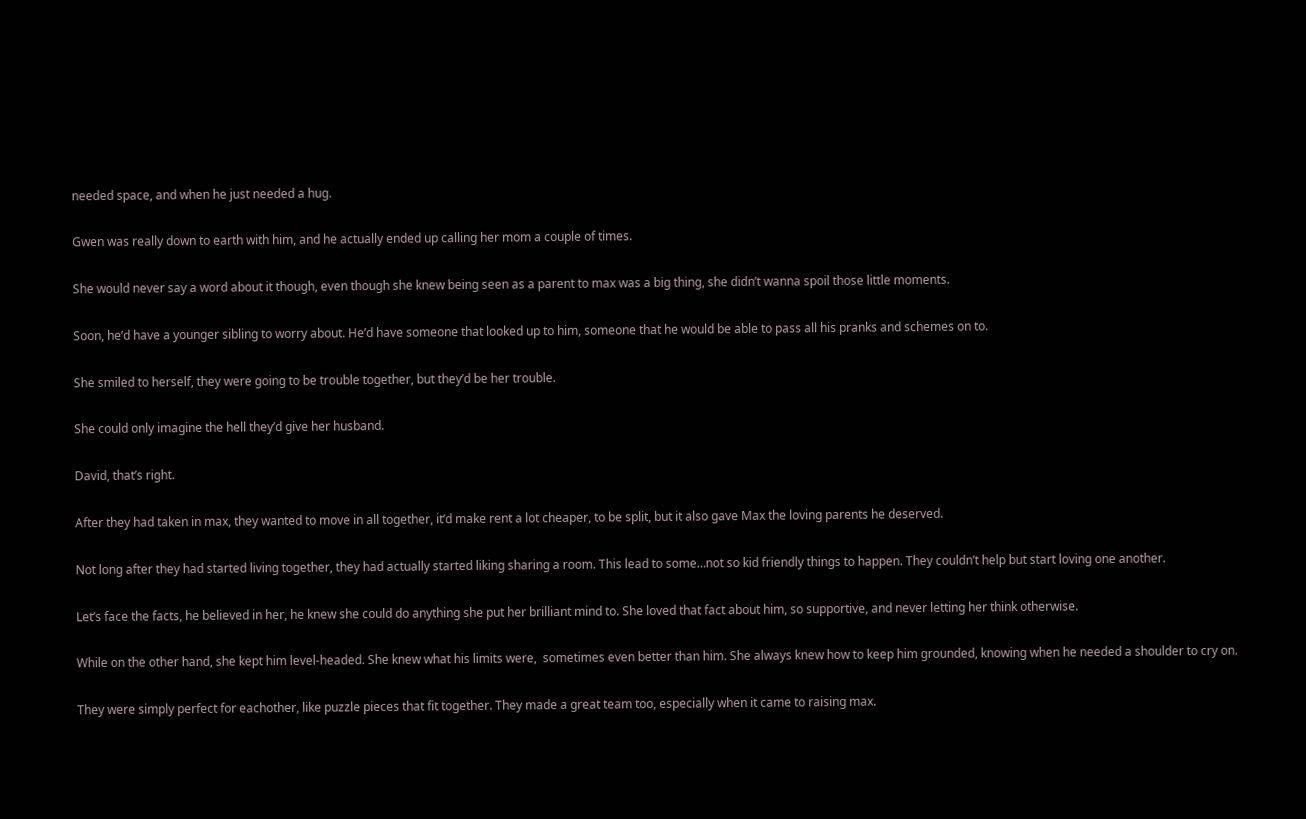needed space, and when he just needed a hug.

Gwen was really down to earth with him, and he actually ended up calling her mom a couple of times.

She would never say a word about it though, even though she knew being seen as a parent to max was a big thing, she didn’t wanna spoil those little moments.

Soon, he’d have a younger sibling to worry about. He’d have someone that looked up to him, someone that he would be able to pass all his pranks and schemes on to.

She smiled to herself, they were going to be trouble together, but they’d be her trouble.

She could only imagine the hell they’d give her husband.

David, that’s right.

After they had taken in max, they wanted to move in all together, it’d make rent a lot cheaper, to be split, but it also gave Max the loving parents he deserved.

Not long after they had started living together, they had actually started liking sharing a room. This lead to some…not so kid friendly things to happen. They couldn’t help but start loving one another.

Let’s face the facts, he believed in her, he knew she could do anything she put her brilliant mind to. She loved that fact about him, so supportive, and never letting her think otherwise.

While on the other hand, she kept him level-headed. She knew what his limits were,  sometimes even better than him. She always knew how to keep him grounded, knowing when he needed a shoulder to cry on.

They were simply perfect for eachother, like puzzle pieces that fit together. They made a great team too, especially when it came to raising max.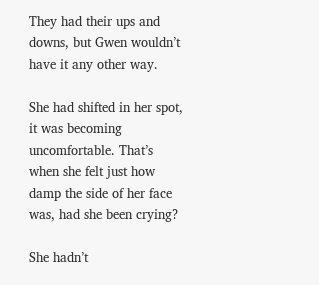They had their ups and downs, but Gwen wouldn’t have it any other way.

She had shifted in her spot, it was becoming uncomfortable. That’s when she felt just how damp the side of her face was, had she been crying?

She hadn’t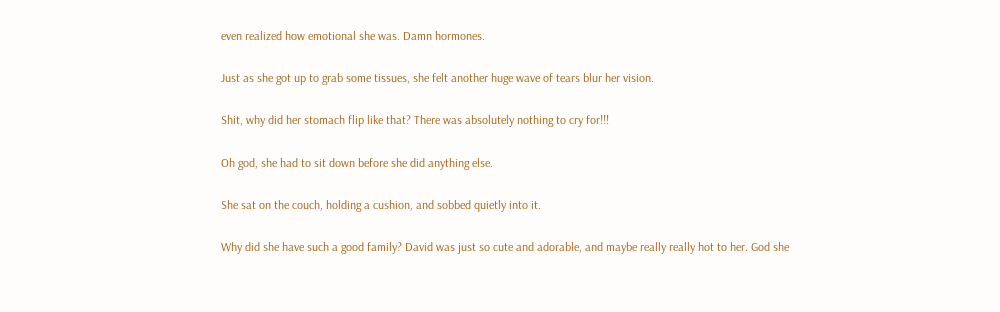even realized how emotional she was. Damn hormones.

Just as she got up to grab some tissues, she felt another huge wave of tears blur her vision.

Shit, why did her stomach flip like that? There was absolutely nothing to cry for!!!

Oh god, she had to sit down before she did anything else.

She sat on the couch, holding a cushion, and sobbed quietly into it.

Why did she have such a good family? David was just so cute and adorable, and maybe really really hot to her. God she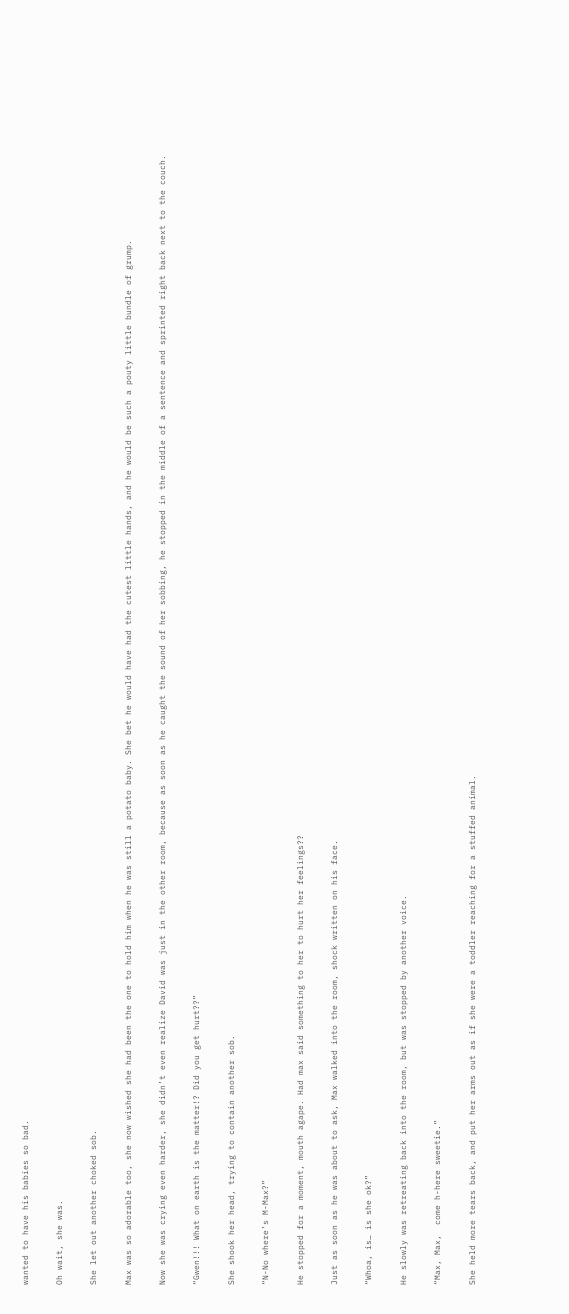wanted to have his babies so bad.

Oh wait, she was.

She let out another choked sob.

Max was so adorable too, she now wished she had been the one to hold him when he was still a potato baby. She bet he would have had the cutest little hands, and he would be such a pouty little bundle of grump.

Now she was crying even harder, she didn’t even realize David was just in the other room, because as soon as he caught the sound of her sobbing, he stopped in the middle of a sentence and sprinted right back next to the couch.

“Gwen!!! What on earth is the matter!? Did you get hurt??”

She shook her head, trying to contain another sob.

“N-No where’s M-Max?”

He stopped for a moment, mouth agape. Had max said something to her to hurt her feelings??

Just as soon as he was about to ask, Max walked into the room, shock written on his face.

“Whoa, is… is she ok?”

He slowly was retreating back into the room, but was stopped by another voice.

“Max, Max,  come h-here sweetie.”

She held more tears back, and put her arms out as if she were a toddler reaching for a stuffed animal.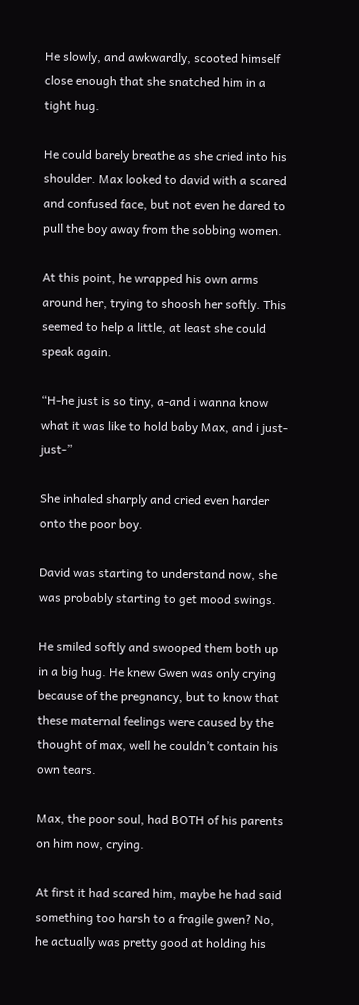He slowly, and awkwardly, scooted himself close enough that she snatched him in a tight hug.

He could barely breathe as she cried into his shoulder. Max looked to david with a scared and confused face, but not even he dared to pull the boy away from the sobbing women.

At this point, he wrapped his own arms around her, trying to shoosh her softly. This seemed to help a little, at least she could speak again.

“H-he just is so tiny, a-and i wanna know what it was like to hold baby Max, and i just-just-”

She inhaled sharply and cried even harder onto the poor boy.

David was starting to understand now, she was probably starting to get mood swings.

He smiled softly and swooped them both up in a big hug. He knew Gwen was only crying because of the pregnancy, but to know that these maternal feelings were caused by the thought of max, well he couldn’t contain his own tears.

Max, the poor soul, had BOTH of his parents on him now, crying.

At first it had scared him, maybe he had said something too harsh to a fragile gwen? No, he actually was pretty good at holding his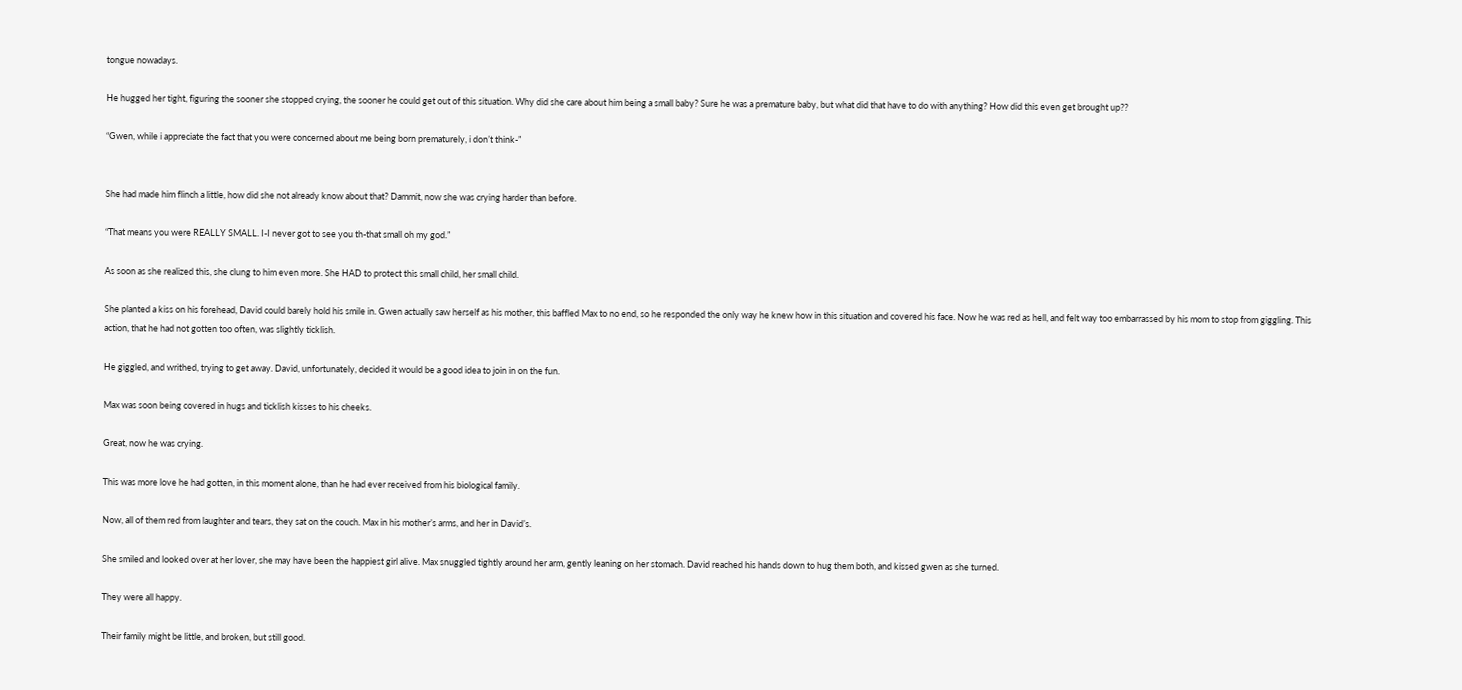tongue nowadays.

He hugged her tight, figuring the sooner she stopped crying, the sooner he could get out of this situation. Why did she care about him being a small baby? Sure he was a premature baby, but what did that have to do with anything? How did this even get brought up??

“Gwen, while i appreciate the fact that you were concerned about me being born prematurely, i don’t think-”


She had made him flinch a little, how did she not already know about that? Dammit, now she was crying harder than before.

“That means you were REALLY SMALL. I-I never got to see you th-that small oh my god.”

As soon as she realized this, she clung to him even more. She HAD to protect this small child, her small child.

She planted a kiss on his forehead, David could barely hold his smile in. Gwen actually saw herself as his mother, this baffled Max to no end, so he responded the only way he knew how in this situation and covered his face. Now he was red as hell, and felt way too embarrassed by his mom to stop from giggling. This action, that he had not gotten too often, was slightly ticklish.

He giggled, and writhed, trying to get away. David, unfortunately, decided it would be a good idea to join in on the fun.

Max was soon being covered in hugs and ticklish kisses to his cheeks.

Great, now he was crying.

This was more love he had gotten, in this moment alone, than he had ever received from his biological family.

Now, all of them red from laughter and tears, they sat on the couch. Max in his mother’s arms, and her in David’s.

She smiled and looked over at her lover, she may have been the happiest girl alive. Max snuggled tightly around her arm, gently leaning on her stomach. David reached his hands down to hug them both, and kissed gwen as she turned.

They were all happy.

Their family might be little, and broken, but still good.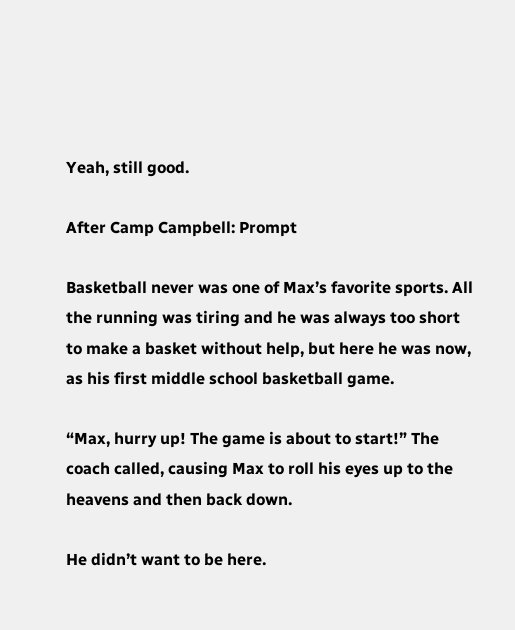Yeah, still good.

After Camp Campbell: Prompt

Basketball never was one of Max’s favorite sports. All the running was tiring and he was always too short to make a basket without help, but here he was now, as his first middle school basketball game.

“Max, hurry up! The game is about to start!” The coach called, causing Max to roll his eyes up to the heavens and then back down.

He didn’t want to be here.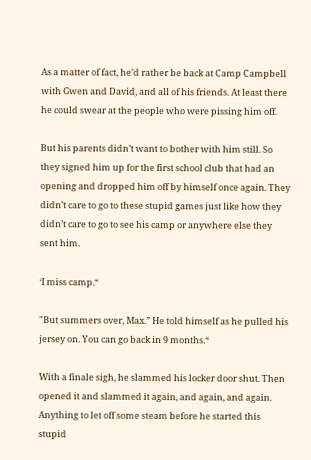As a matter of fact, he’d rather be back at Camp Campbell with Gwen and David, and all of his friends. At least there he could swear at the people who were pissing him off.

But his parents didn’t want to bother with him still. So they signed him up for the first school club that had an opening and dropped him off by himself once again. They didn’t care to go to these stupid games just like how they didn’t care to go to see his camp or anywhere else they sent him.

‘I miss camp.“

"But summers over, Max.” He told himself as he pulled his jersey on. You can go back in 9 months.“

With a finale sigh, he slammed his locker door shut. Then opened it and slammed it again, and again, and again. Anything to let off some steam before he started this stupid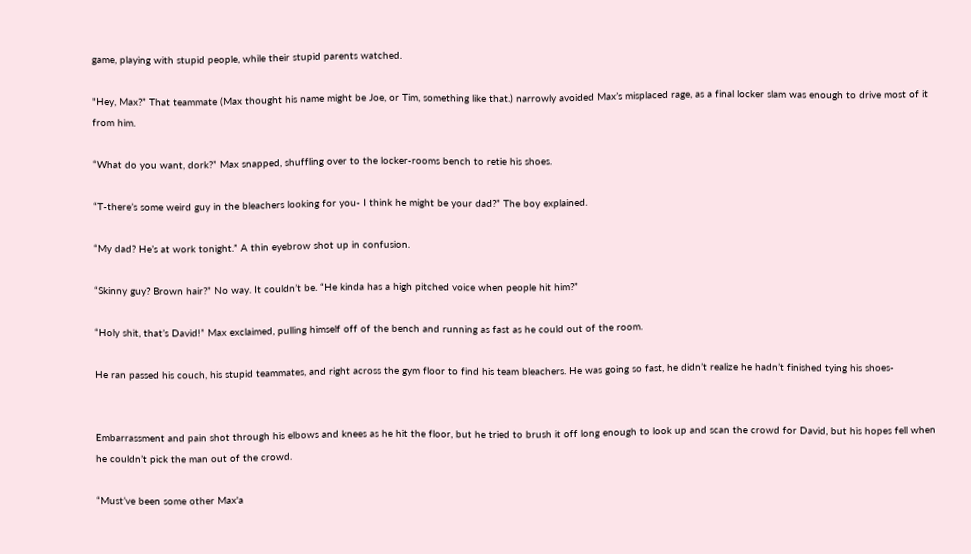game, playing with stupid people, while their stupid parents watched.

"Hey, Max?” That teammate (Max thought his name might be Joe, or Tim, something like that.) narrowly avoided Max’s misplaced rage, as a final locker slam was enough to drive most of it from him.

“What do you want, dork?” Max snapped, shuffling over to the locker-rooms bench to retie his shoes.

“T-there’s some weird guy in the bleachers looking for you- I think he might be your dad?” The boy explained.

“My dad? He’s at work tonight.” A thin eyebrow shot up in confusion.

“Skinny guy? Brown hair?” No way. It couldn’t be. “He kinda has a high pitched voice when people hit him?”

“Holy shit, that’s David!” Max exclaimed, pulling himself off of the bench and running as fast as he could out of the room.

He ran passed his couch, his stupid teammates, and right across the gym floor to find his team bleachers. He was going so fast, he didn’t realize he hadn’t finished tying his shoes-


Embarrassment and pain shot through his elbows and knees as he hit the floor, but he tried to brush it off long enough to look up and scan the crowd for David, but his hopes fell when he couldn’t pick the man out of the crowd.

“Must’ve been some other Max'a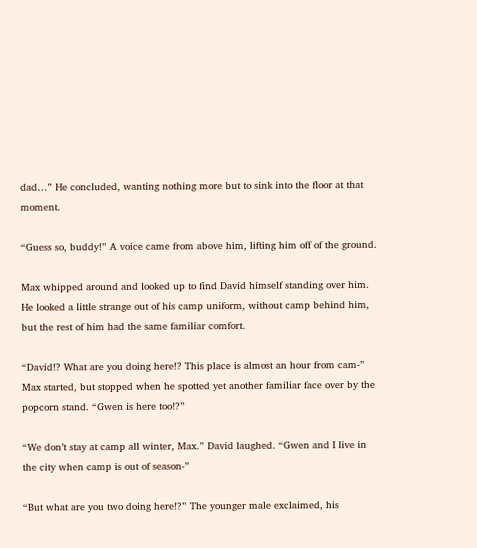dad…” He concluded, wanting nothing more but to sink into the floor at that moment.

“Guess so, buddy!” A voice came from above him, lifting him off of the ground.

Max whipped around and looked up to find David himself standing over him. He looked a little strange out of his camp uniform, without camp behind him, but the rest of him had the same familiar comfort.

“David!? What are you doing here!? This place is almost an hour from cam-” Max started, but stopped when he spotted yet another familiar face over by the popcorn stand. “Gwen is here too!?”

“We don’t stay at camp all winter, Max.” David laughed. “Gwen and I live in the city when camp is out of season-”

“But what are you two doing here!?” The younger male exclaimed, his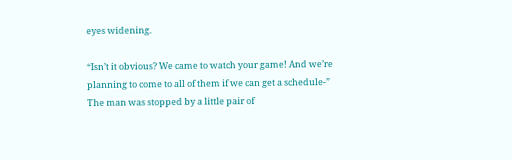eyes widening.

“Isn’t it obvious? We came to watch your game! And we’re planning to come to all of them if we can get a schedule-” The man was stopped by a little pair of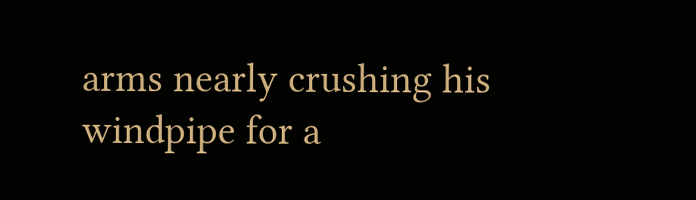arms nearly crushing his windpipe for a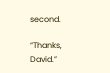second.

“Thanks, David.”